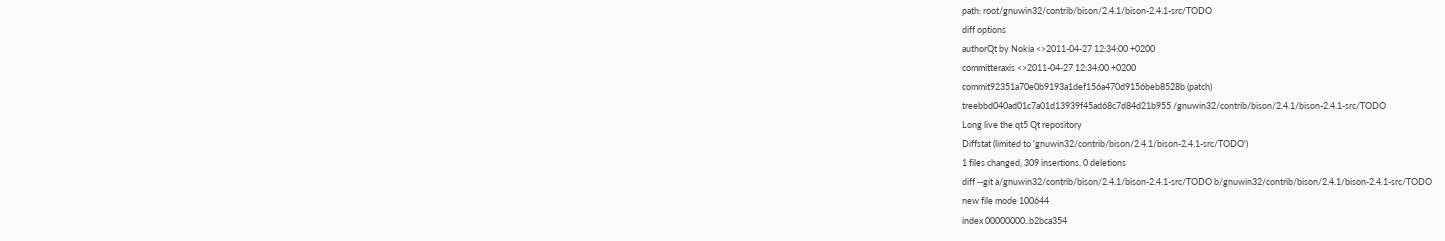path: root/gnuwin32/contrib/bison/2.4.1/bison-2.4.1-src/TODO
diff options
authorQt by Nokia <>2011-04-27 12:34:00 +0200
committeraxis <>2011-04-27 12:34:00 +0200
commit92351a70e0b9193a1def156a470d9156beb8528b (patch)
treebbd040ad01c7a01d13939f45ad68c7d84d21b955 /gnuwin32/contrib/bison/2.4.1/bison-2.4.1-src/TODO
Long live the qt5 Qt repository
Diffstat (limited to 'gnuwin32/contrib/bison/2.4.1/bison-2.4.1-src/TODO')
1 files changed, 309 insertions, 0 deletions
diff --git a/gnuwin32/contrib/bison/2.4.1/bison-2.4.1-src/TODO b/gnuwin32/contrib/bison/2.4.1/bison-2.4.1-src/TODO
new file mode 100644
index 00000000..b2bca354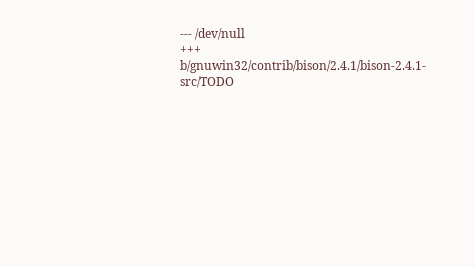--- /dev/null
+++ b/gnuwin32/contrib/bison/2.4.1/bison-2.4.1-src/TODO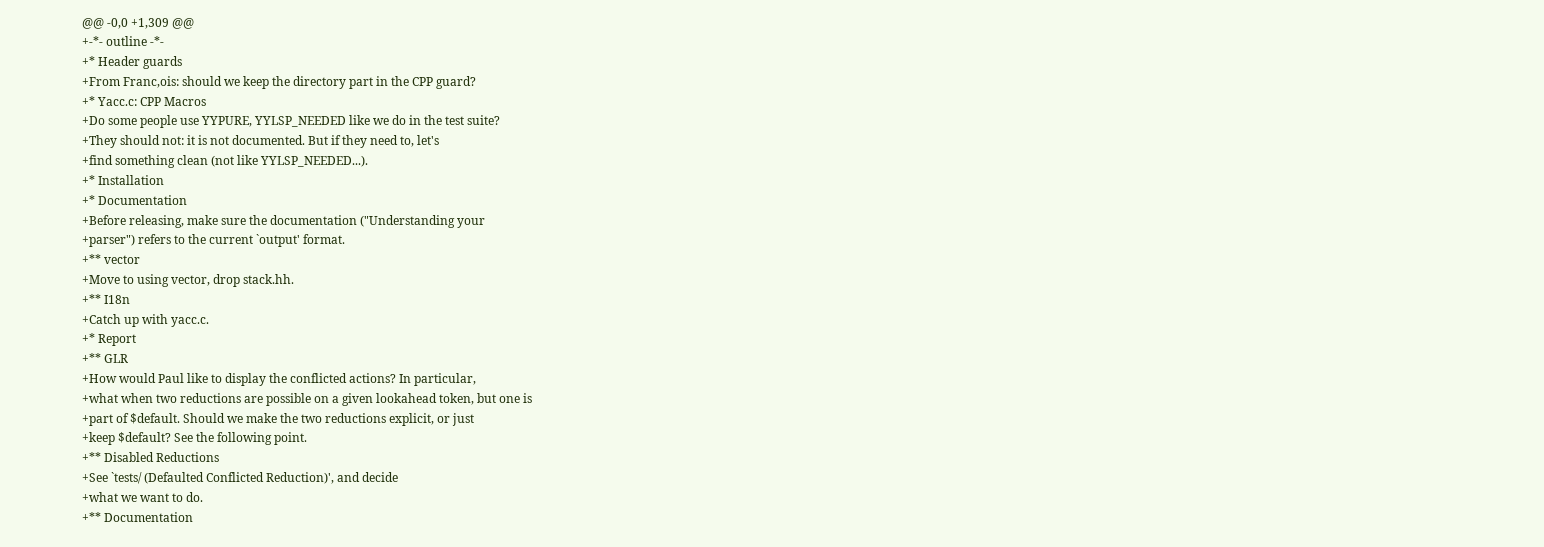@@ -0,0 +1,309 @@
+-*- outline -*-
+* Header guards
+From Franc,ois: should we keep the directory part in the CPP guard?
+* Yacc.c: CPP Macros
+Do some people use YYPURE, YYLSP_NEEDED like we do in the test suite?
+They should not: it is not documented. But if they need to, let's
+find something clean (not like YYLSP_NEEDED...).
+* Installation
+* Documentation
+Before releasing, make sure the documentation ("Understanding your
+parser") refers to the current `output' format.
+** vector
+Move to using vector, drop stack.hh.
+** I18n
+Catch up with yacc.c.
+* Report
+** GLR
+How would Paul like to display the conflicted actions? In particular,
+what when two reductions are possible on a given lookahead token, but one is
+part of $default. Should we make the two reductions explicit, or just
+keep $default? See the following point.
+** Disabled Reductions
+See `tests/ (Defaulted Conflicted Reduction)', and decide
+what we want to do.
+** Documentation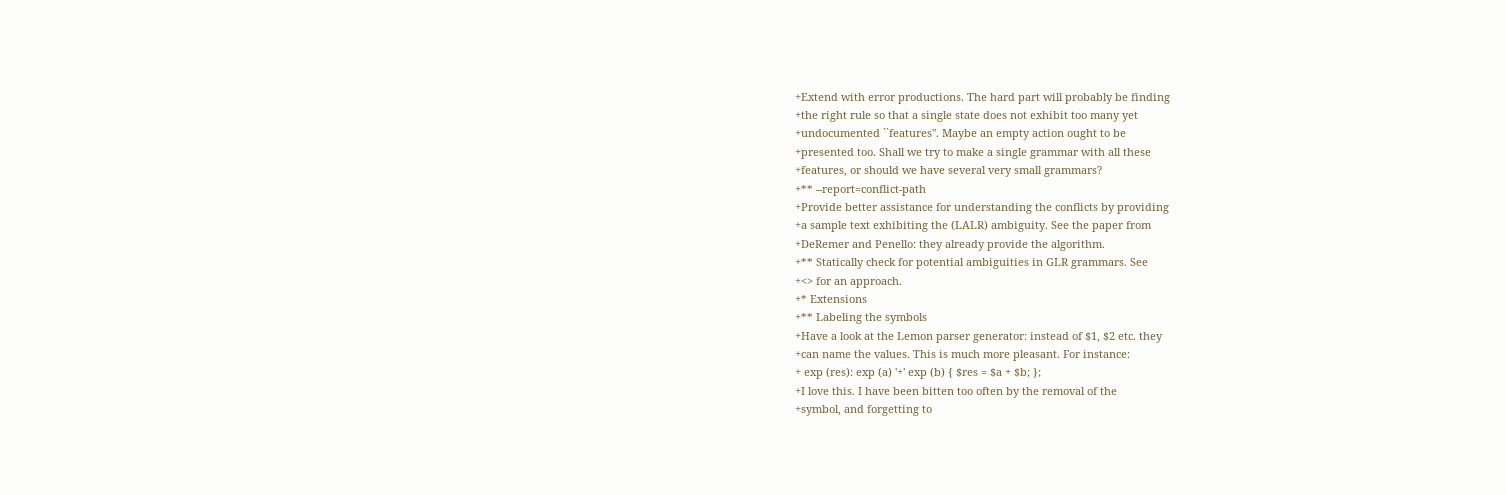+Extend with error productions. The hard part will probably be finding
+the right rule so that a single state does not exhibit too many yet
+undocumented ``features''. Maybe an empty action ought to be
+presented too. Shall we try to make a single grammar with all these
+features, or should we have several very small grammars?
+** --report=conflict-path
+Provide better assistance for understanding the conflicts by providing
+a sample text exhibiting the (LALR) ambiguity. See the paper from
+DeRemer and Penello: they already provide the algorithm.
+** Statically check for potential ambiguities in GLR grammars. See
+<> for an approach.
+* Extensions
+** Labeling the symbols
+Have a look at the Lemon parser generator: instead of $1, $2 etc. they
+can name the values. This is much more pleasant. For instance:
+ exp (res): exp (a) '+' exp (b) { $res = $a + $b; };
+I love this. I have been bitten too often by the removal of the
+symbol, and forgetting to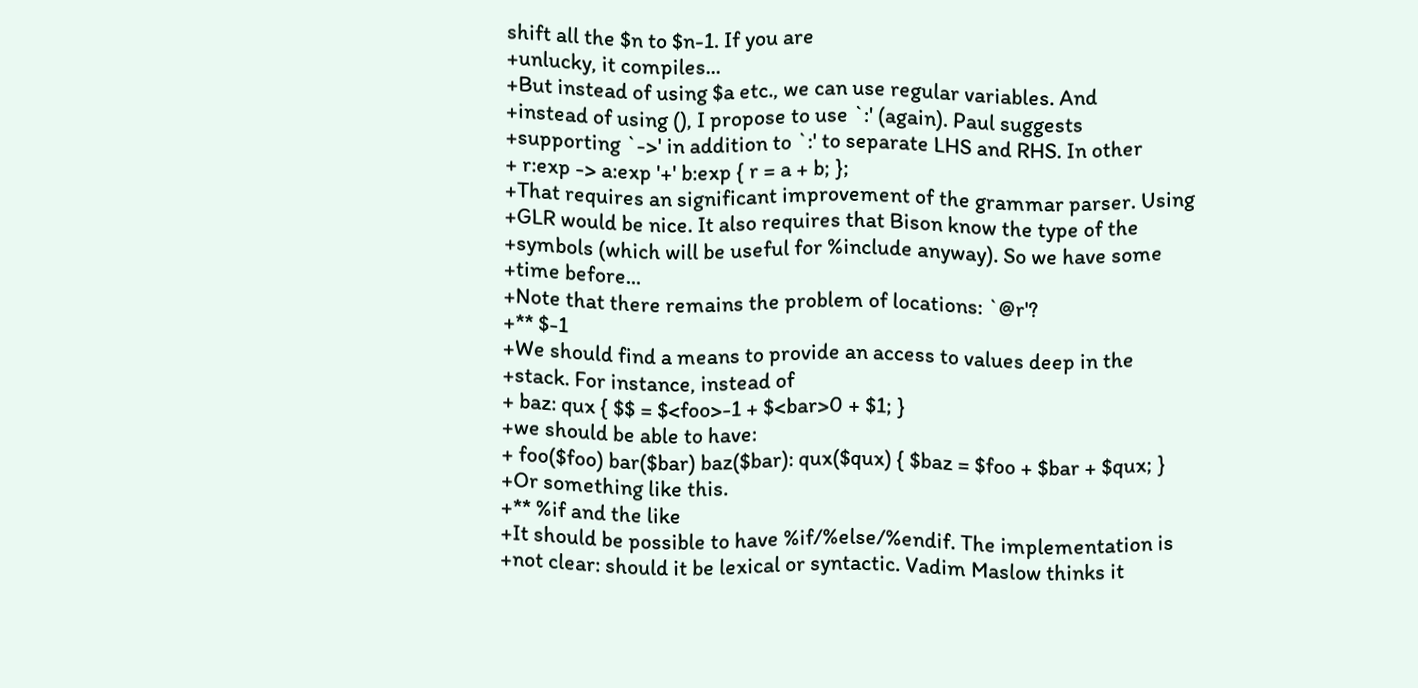shift all the $n to $n-1. If you are
+unlucky, it compiles...
+But instead of using $a etc., we can use regular variables. And
+instead of using (), I propose to use `:' (again). Paul suggests
+supporting `->' in addition to `:' to separate LHS and RHS. In other
+ r:exp -> a:exp '+' b:exp { r = a + b; };
+That requires an significant improvement of the grammar parser. Using
+GLR would be nice. It also requires that Bison know the type of the
+symbols (which will be useful for %include anyway). So we have some
+time before...
+Note that there remains the problem of locations: `@r'?
+** $-1
+We should find a means to provide an access to values deep in the
+stack. For instance, instead of
+ baz: qux { $$ = $<foo>-1 + $<bar>0 + $1; }
+we should be able to have:
+ foo($foo) bar($bar) baz($bar): qux($qux) { $baz = $foo + $bar + $qux; }
+Or something like this.
+** %if and the like
+It should be possible to have %if/%else/%endif. The implementation is
+not clear: should it be lexical or syntactic. Vadim Maslow thinks it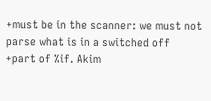+must be in the scanner: we must not parse what is in a switched off
+part of %if. Akim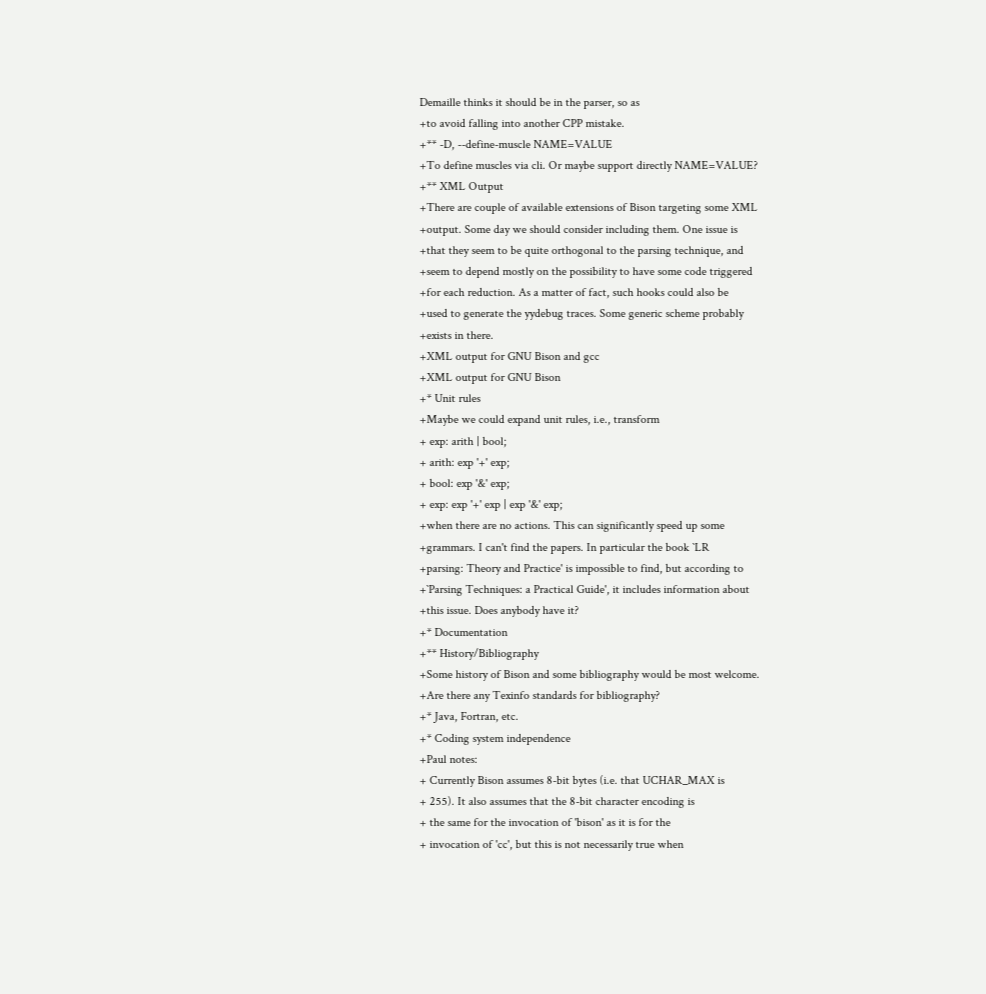Demaille thinks it should be in the parser, so as
+to avoid falling into another CPP mistake.
+** -D, --define-muscle NAME=VALUE
+To define muscles via cli. Or maybe support directly NAME=VALUE?
+** XML Output
+There are couple of available extensions of Bison targeting some XML
+output. Some day we should consider including them. One issue is
+that they seem to be quite orthogonal to the parsing technique, and
+seem to depend mostly on the possibility to have some code triggered
+for each reduction. As a matter of fact, such hooks could also be
+used to generate the yydebug traces. Some generic scheme probably
+exists in there.
+XML output for GNU Bison and gcc
+XML output for GNU Bison
+* Unit rules
+Maybe we could expand unit rules, i.e., transform
+ exp: arith | bool;
+ arith: exp '+' exp;
+ bool: exp '&' exp;
+ exp: exp '+' exp | exp '&' exp;
+when there are no actions. This can significantly speed up some
+grammars. I can't find the papers. In particular the book `LR
+parsing: Theory and Practice' is impossible to find, but according to
+`Parsing Techniques: a Practical Guide', it includes information about
+this issue. Does anybody have it?
+* Documentation
+** History/Bibliography
+Some history of Bison and some bibliography would be most welcome.
+Are there any Texinfo standards for bibliography?
+* Java, Fortran, etc.
+* Coding system independence
+Paul notes:
+ Currently Bison assumes 8-bit bytes (i.e. that UCHAR_MAX is
+ 255). It also assumes that the 8-bit character encoding is
+ the same for the invocation of 'bison' as it is for the
+ invocation of 'cc', but this is not necessarily true when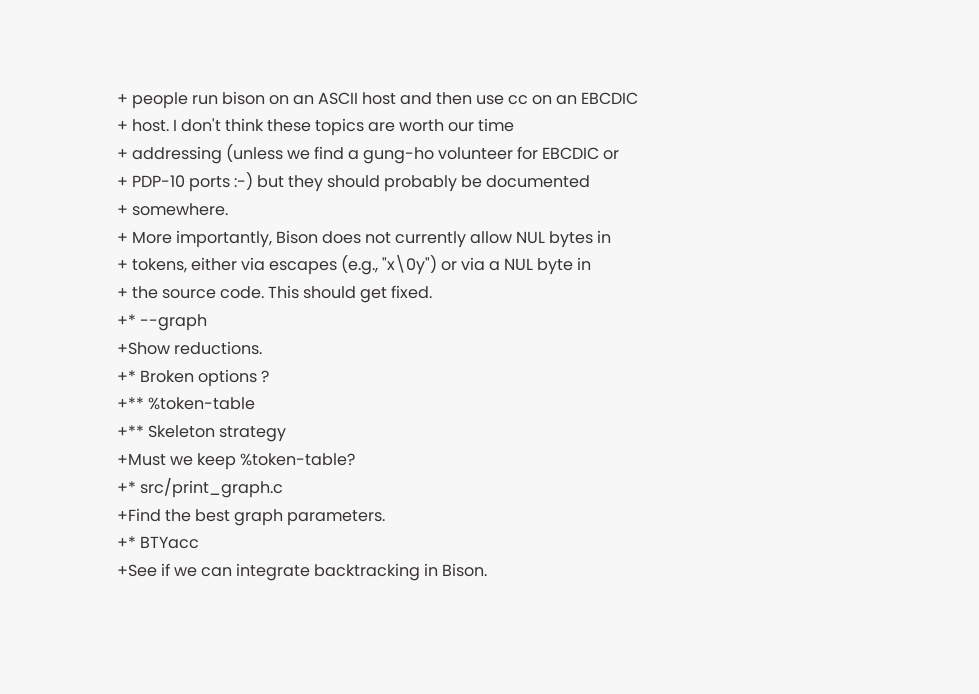+ people run bison on an ASCII host and then use cc on an EBCDIC
+ host. I don't think these topics are worth our time
+ addressing (unless we find a gung-ho volunteer for EBCDIC or
+ PDP-10 ports :-) but they should probably be documented
+ somewhere.
+ More importantly, Bison does not currently allow NUL bytes in
+ tokens, either via escapes (e.g., "x\0y") or via a NUL byte in
+ the source code. This should get fixed.
+* --graph
+Show reductions.
+* Broken options ?
+** %token-table
+** Skeleton strategy
+Must we keep %token-table?
+* src/print_graph.c
+Find the best graph parameters.
+* BTYacc
+See if we can integrate backtracking in Bison.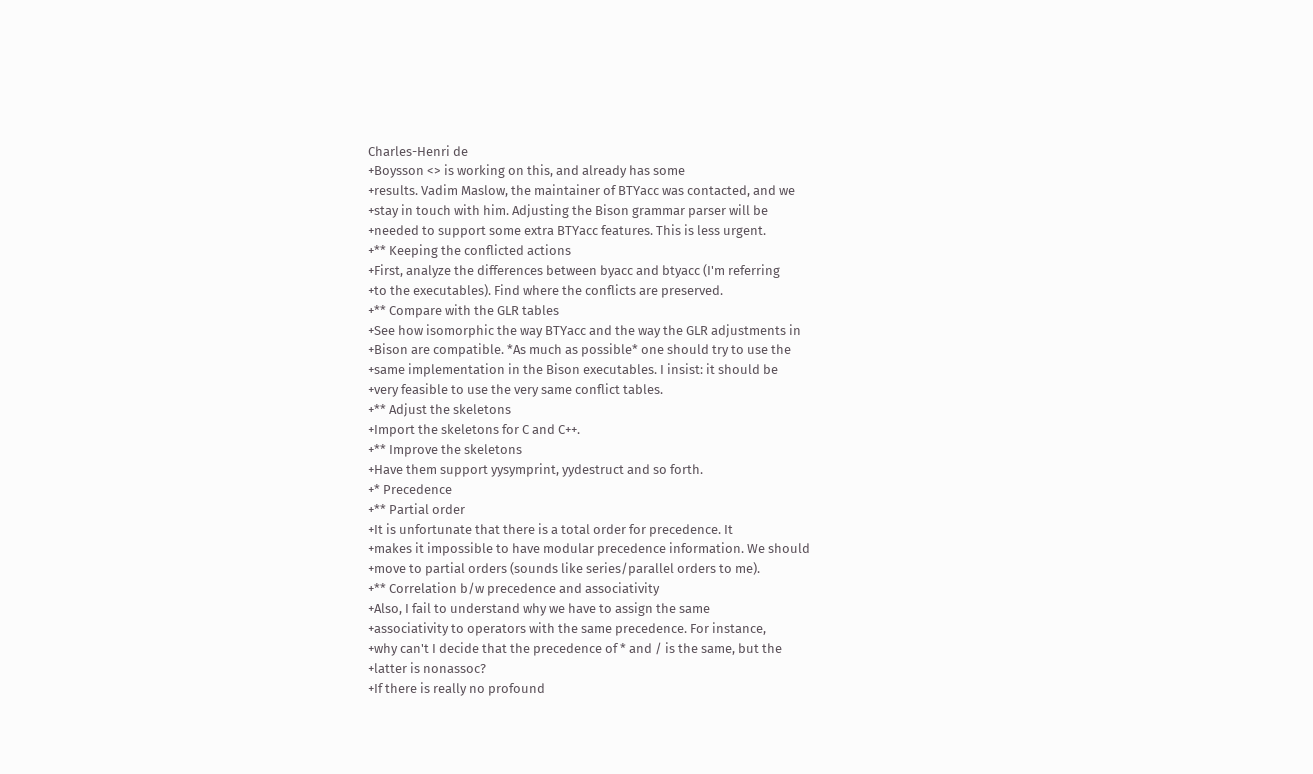Charles-Henri de
+Boysson <> is working on this, and already has some
+results. Vadim Maslow, the maintainer of BTYacc was contacted, and we
+stay in touch with him. Adjusting the Bison grammar parser will be
+needed to support some extra BTYacc features. This is less urgent.
+** Keeping the conflicted actions
+First, analyze the differences between byacc and btyacc (I'm referring
+to the executables). Find where the conflicts are preserved.
+** Compare with the GLR tables
+See how isomorphic the way BTYacc and the way the GLR adjustments in
+Bison are compatible. *As much as possible* one should try to use the
+same implementation in the Bison executables. I insist: it should be
+very feasible to use the very same conflict tables.
+** Adjust the skeletons
+Import the skeletons for C and C++.
+** Improve the skeletons
+Have them support yysymprint, yydestruct and so forth.
+* Precedence
+** Partial order
+It is unfortunate that there is a total order for precedence. It
+makes it impossible to have modular precedence information. We should
+move to partial orders (sounds like series/parallel orders to me).
+** Correlation b/w precedence and associativity
+Also, I fail to understand why we have to assign the same
+associativity to operators with the same precedence. For instance,
+why can't I decide that the precedence of * and / is the same, but the
+latter is nonassoc?
+If there is really no profound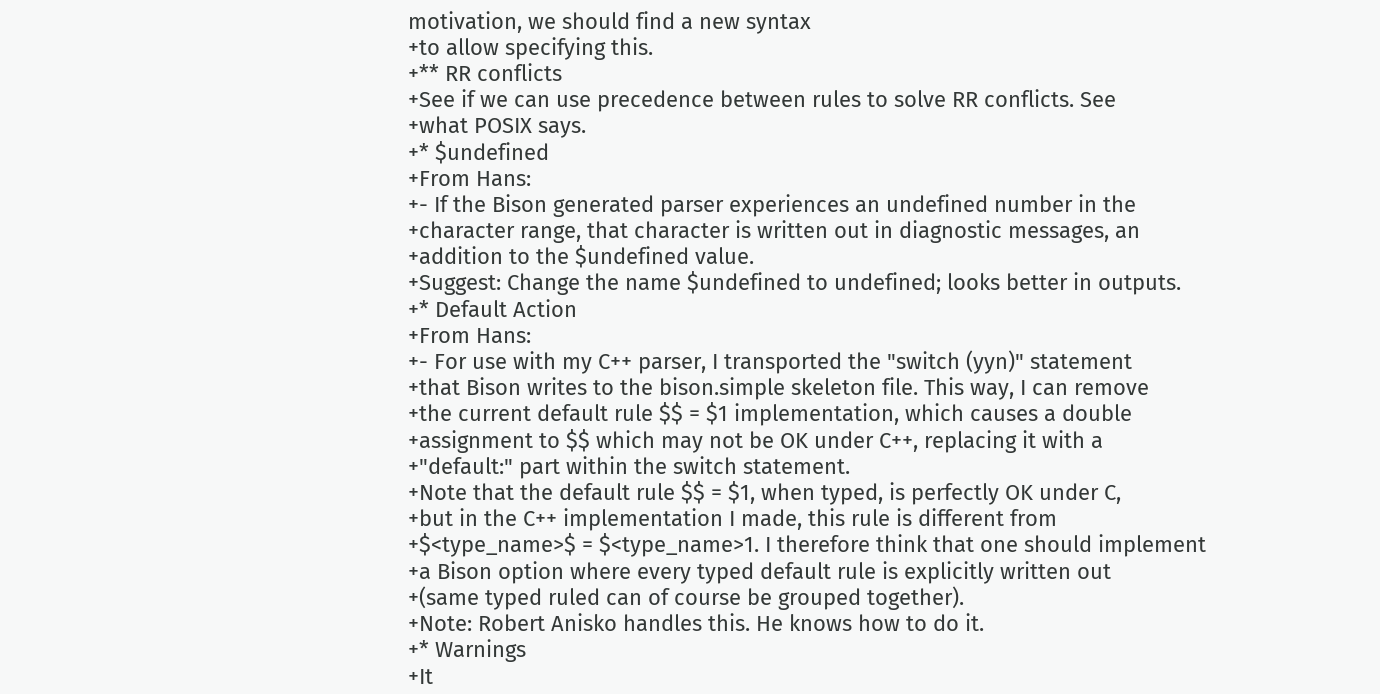motivation, we should find a new syntax
+to allow specifying this.
+** RR conflicts
+See if we can use precedence between rules to solve RR conflicts. See
+what POSIX says.
+* $undefined
+From Hans:
+- If the Bison generated parser experiences an undefined number in the
+character range, that character is written out in diagnostic messages, an
+addition to the $undefined value.
+Suggest: Change the name $undefined to undefined; looks better in outputs.
+* Default Action
+From Hans:
+- For use with my C++ parser, I transported the "switch (yyn)" statement
+that Bison writes to the bison.simple skeleton file. This way, I can remove
+the current default rule $$ = $1 implementation, which causes a double
+assignment to $$ which may not be OK under C++, replacing it with a
+"default:" part within the switch statement.
+Note that the default rule $$ = $1, when typed, is perfectly OK under C,
+but in the C++ implementation I made, this rule is different from
+$<type_name>$ = $<type_name>1. I therefore think that one should implement
+a Bison option where every typed default rule is explicitly written out
+(same typed ruled can of course be grouped together).
+Note: Robert Anisko handles this. He knows how to do it.
+* Warnings
+It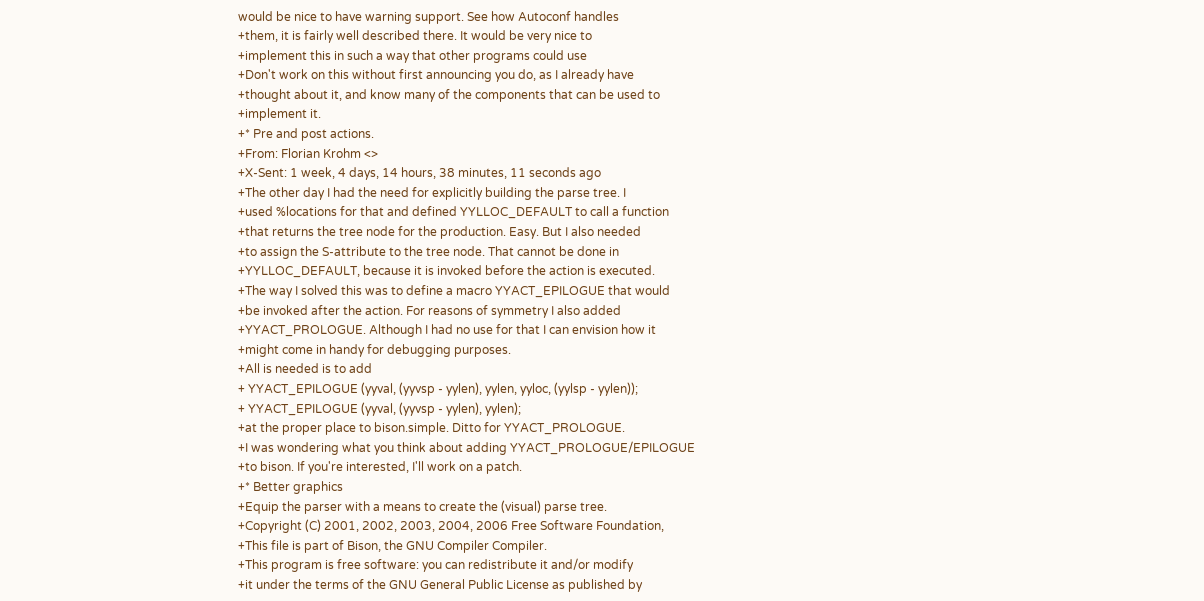would be nice to have warning support. See how Autoconf handles
+them, it is fairly well described there. It would be very nice to
+implement this in such a way that other programs could use
+Don't work on this without first announcing you do, as I already have
+thought about it, and know many of the components that can be used to
+implement it.
+* Pre and post actions.
+From: Florian Krohm <>
+X-Sent: 1 week, 4 days, 14 hours, 38 minutes, 11 seconds ago
+The other day I had the need for explicitly building the parse tree. I
+used %locations for that and defined YYLLOC_DEFAULT to call a function
+that returns the tree node for the production. Easy. But I also needed
+to assign the S-attribute to the tree node. That cannot be done in
+YYLLOC_DEFAULT, because it is invoked before the action is executed.
+The way I solved this was to define a macro YYACT_EPILOGUE that would
+be invoked after the action. For reasons of symmetry I also added
+YYACT_PROLOGUE. Although I had no use for that I can envision how it
+might come in handy for debugging purposes.
+All is needed is to add
+ YYACT_EPILOGUE (yyval, (yyvsp - yylen), yylen, yyloc, (yylsp - yylen));
+ YYACT_EPILOGUE (yyval, (yyvsp - yylen), yylen);
+at the proper place to bison.simple. Ditto for YYACT_PROLOGUE.
+I was wondering what you think about adding YYACT_PROLOGUE/EPILOGUE
+to bison. If you're interested, I'll work on a patch.
+* Better graphics
+Equip the parser with a means to create the (visual) parse tree.
+Copyright (C) 2001, 2002, 2003, 2004, 2006 Free Software Foundation,
+This file is part of Bison, the GNU Compiler Compiler.
+This program is free software: you can redistribute it and/or modify
+it under the terms of the GNU General Public License as published by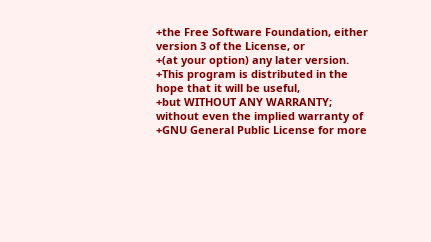+the Free Software Foundation, either version 3 of the License, or
+(at your option) any later version.
+This program is distributed in the hope that it will be useful,
+but WITHOUT ANY WARRANTY; without even the implied warranty of
+GNU General Public License for more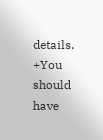details.
+You should have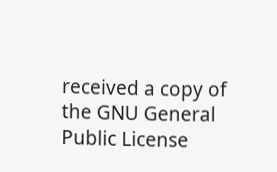received a copy of the GNU General Public License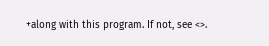+along with this program. If not, see <>.